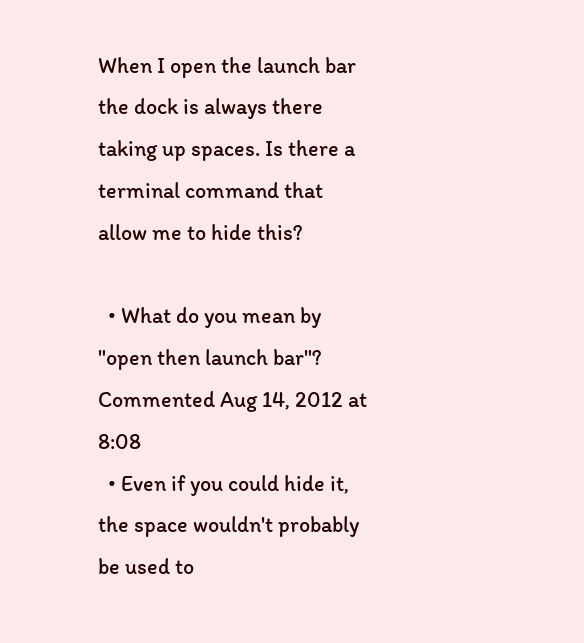When I open the launch bar the dock is always there taking up spaces. Is there a terminal command that allow me to hide this?

  • What do you mean by "open then launch bar"? Commented Aug 14, 2012 at 8:08
  • Even if you could hide it, the space wouldn't probably be used to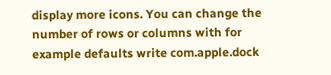display more icons. You can change the number of rows or columns with for example defaults write com.apple.dock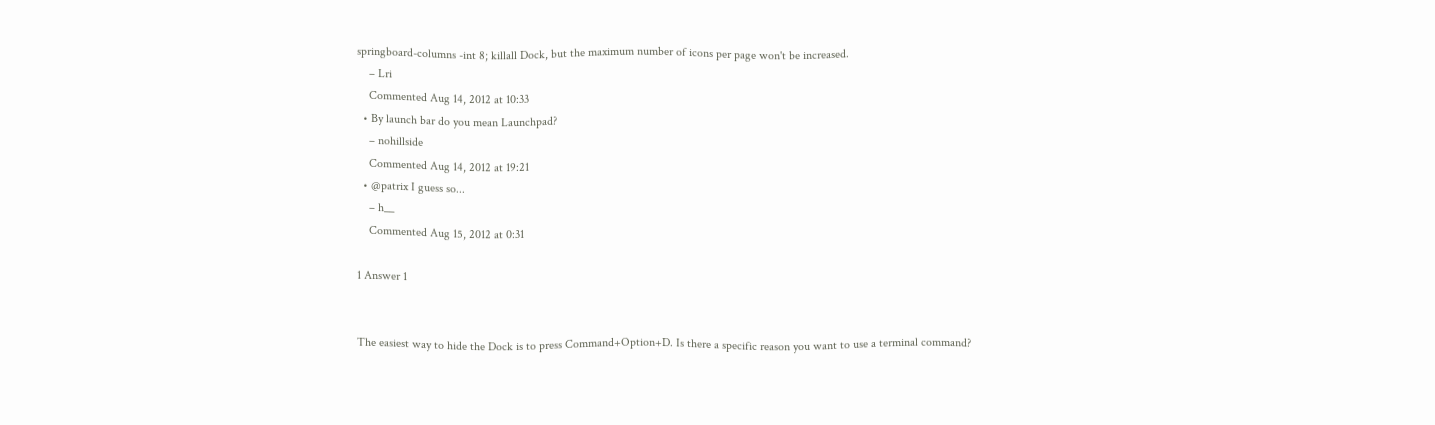springboard-columns -int 8; killall Dock, but the maximum number of icons per page won't be increased.
    – Lri
    Commented Aug 14, 2012 at 10:33
  • By launch bar do you mean Launchpad?
    – nohillside
    Commented Aug 14, 2012 at 19:21
  • @patrix I guess so...
    – h__
    Commented Aug 15, 2012 at 0:31

1 Answer 1


The easiest way to hide the Dock is to press Command+Option+D. Is there a specific reason you want to use a terminal command?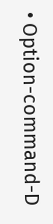• Option-command-D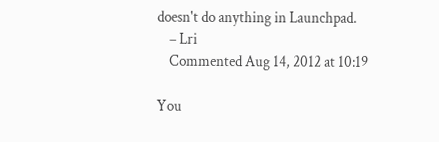doesn't do anything in Launchpad.
    – Lri
    Commented Aug 14, 2012 at 10:19

You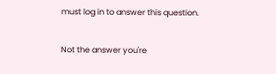must log in to answer this question.

Not the answer you're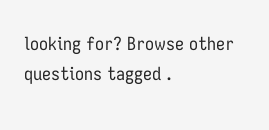looking for? Browse other questions tagged .